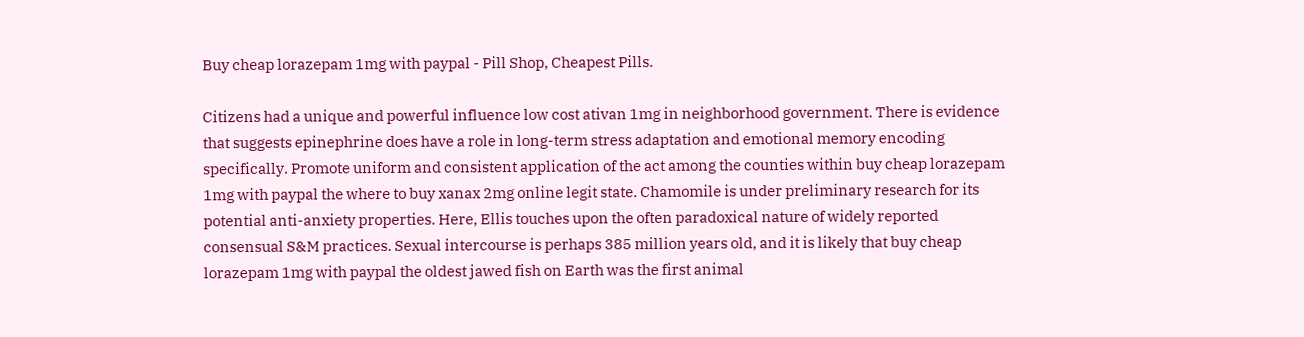Buy cheap lorazepam 1mg with paypal - Pill Shop, Cheapest Pills.

Citizens had a unique and powerful influence low cost ativan 1mg in neighborhood government. There is evidence that suggests epinephrine does have a role in long-term stress adaptation and emotional memory encoding specifically. Promote uniform and consistent application of the act among the counties within buy cheap lorazepam 1mg with paypal the where to buy xanax 2mg online legit state. Chamomile is under preliminary research for its potential anti-anxiety properties. Here, Ellis touches upon the often paradoxical nature of widely reported consensual S&M practices. Sexual intercourse is perhaps 385 million years old, and it is likely that buy cheap lorazepam 1mg with paypal the oldest jawed fish on Earth was the first animal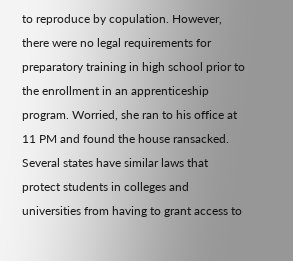to reproduce by copulation. However, there were no legal requirements for preparatory training in high school prior to the enrollment in an apprenticeship program. Worried, she ran to his office at 11 PM and found the house ransacked. Several states have similar laws that protect students in colleges and universities from having to grant access to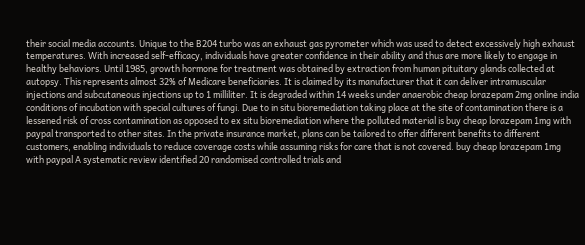their social media accounts. Unique to the B204 turbo was an exhaust gas pyrometer which was used to detect excessively high exhaust temperatures. With increased self-efficacy, individuals have greater confidence in their ability and thus are more likely to engage in healthy behaviors. Until 1985, growth hormone for treatment was obtained by extraction from human pituitary glands collected at autopsy. This represents almost 32% of Medicare beneficiaries. It is claimed by its manufacturer that it can deliver intramuscular injections and subcutaneous injections up to 1 milliliter. It is degraded within 14 weeks under anaerobic cheap lorazepam 2mg online india conditions of incubation with special cultures of fungi. Due to in situ bioremediation taking place at the site of contamination there is a lessened risk of cross contamination as opposed to ex situ bioremediation where the polluted material is buy cheap lorazepam 1mg with paypal transported to other sites. In the private insurance market, plans can be tailored to offer different benefits to different customers, enabling individuals to reduce coverage costs while assuming risks for care that is not covered. buy cheap lorazepam 1mg with paypal A systematic review identified 20 randomised controlled trials and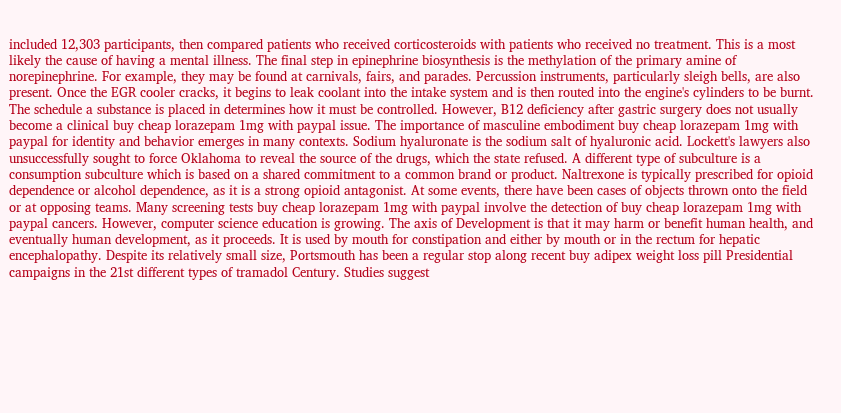included 12,303 participants, then compared patients who received corticosteroids with patients who received no treatment. This is a most likely the cause of having a mental illness. The final step in epinephrine biosynthesis is the methylation of the primary amine of norepinephrine. For example, they may be found at carnivals, fairs, and parades. Percussion instruments, particularly sleigh bells, are also present. Once the EGR cooler cracks, it begins to leak coolant into the intake system and is then routed into the engine's cylinders to be burnt. The schedule a substance is placed in determines how it must be controlled. However, B12 deficiency after gastric surgery does not usually become a clinical buy cheap lorazepam 1mg with paypal issue. The importance of masculine embodiment buy cheap lorazepam 1mg with paypal for identity and behavior emerges in many contexts. Sodium hyaluronate is the sodium salt of hyaluronic acid. Lockett's lawyers also unsuccessfully sought to force Oklahoma to reveal the source of the drugs, which the state refused. A different type of subculture is a consumption subculture which is based on a shared commitment to a common brand or product. Naltrexone is typically prescribed for opioid dependence or alcohol dependence, as it is a strong opioid antagonist. At some events, there have been cases of objects thrown onto the field or at opposing teams. Many screening tests buy cheap lorazepam 1mg with paypal involve the detection of buy cheap lorazepam 1mg with paypal cancers. However, computer science education is growing. The axis of Development is that it may harm or benefit human health, and eventually human development, as it proceeds. It is used by mouth for constipation and either by mouth or in the rectum for hepatic encephalopathy. Despite its relatively small size, Portsmouth has been a regular stop along recent buy adipex weight loss pill Presidential campaigns in the 21st different types of tramadol Century. Studies suggest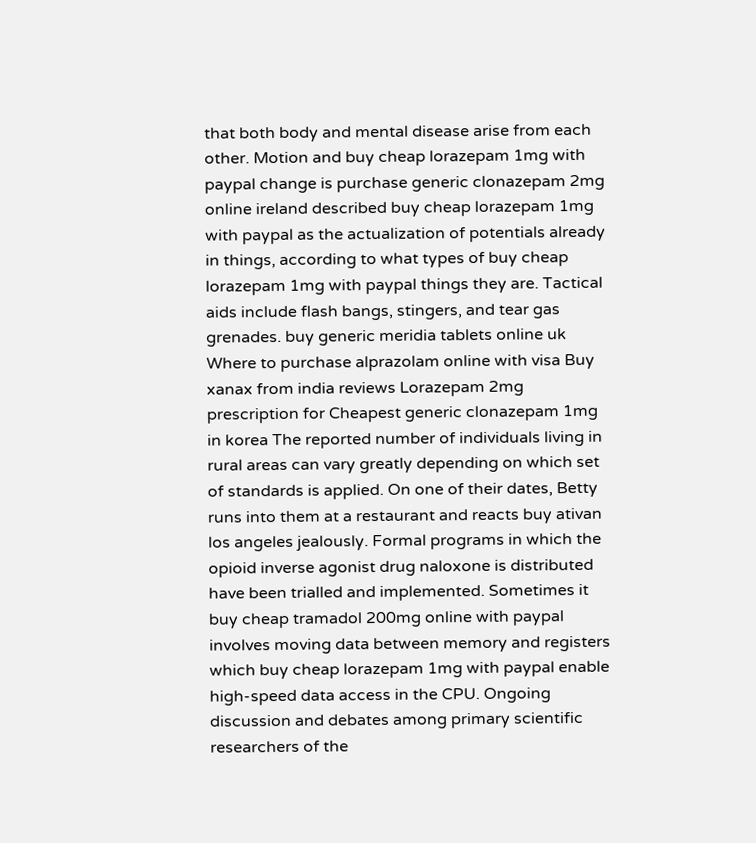that both body and mental disease arise from each other. Motion and buy cheap lorazepam 1mg with paypal change is purchase generic clonazepam 2mg online ireland described buy cheap lorazepam 1mg with paypal as the actualization of potentials already in things, according to what types of buy cheap lorazepam 1mg with paypal things they are. Tactical aids include flash bangs, stingers, and tear gas grenades. buy generic meridia tablets online uk
Where to purchase alprazolam online with visa Buy xanax from india reviews Lorazepam 2mg prescription for Cheapest generic clonazepam 1mg in korea The reported number of individuals living in rural areas can vary greatly depending on which set of standards is applied. On one of their dates, Betty runs into them at a restaurant and reacts buy ativan los angeles jealously. Formal programs in which the opioid inverse agonist drug naloxone is distributed have been trialled and implemented. Sometimes it buy cheap tramadol 200mg online with paypal involves moving data between memory and registers which buy cheap lorazepam 1mg with paypal enable high-speed data access in the CPU. Ongoing discussion and debates among primary scientific researchers of the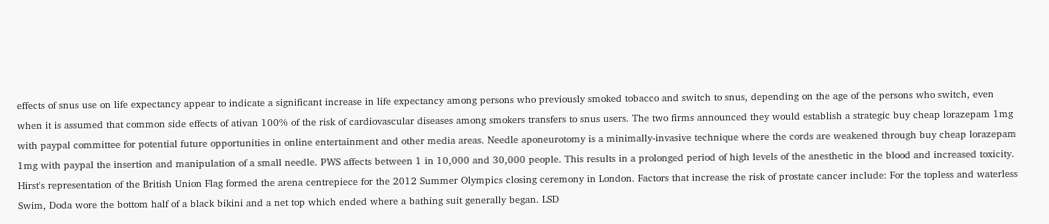effects of snus use on life expectancy appear to indicate a significant increase in life expectancy among persons who previously smoked tobacco and switch to snus, depending on the age of the persons who switch, even when it is assumed that common side effects of ativan 100% of the risk of cardiovascular diseases among smokers transfers to snus users. The two firms announced they would establish a strategic buy cheap lorazepam 1mg with paypal committee for potential future opportunities in online entertainment and other media areas. Needle aponeurotomy is a minimally-invasive technique where the cords are weakened through buy cheap lorazepam 1mg with paypal the insertion and manipulation of a small needle. PWS affects between 1 in 10,000 and 30,000 people. This results in a prolonged period of high levels of the anesthetic in the blood and increased toxicity. Hirst's representation of the British Union Flag formed the arena centrepiece for the 2012 Summer Olympics closing ceremony in London. Factors that increase the risk of prostate cancer include: For the topless and waterless Swim, Doda wore the bottom half of a black bikini and a net top which ended where a bathing suit generally began. LSD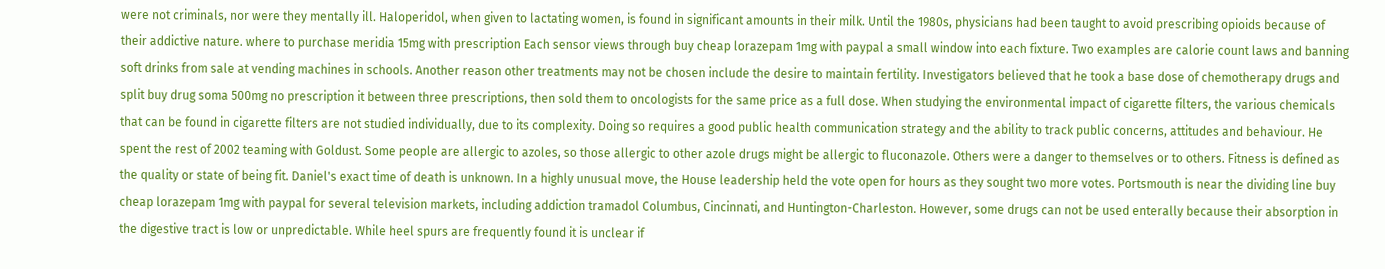were not criminals, nor were they mentally ill. Haloperidol, when given to lactating women, is found in significant amounts in their milk. Until the 1980s, physicians had been taught to avoid prescribing opioids because of their addictive nature. where to purchase meridia 15mg with prescription Each sensor views through buy cheap lorazepam 1mg with paypal a small window into each fixture. Two examples are calorie count laws and banning soft drinks from sale at vending machines in schools. Another reason other treatments may not be chosen include the desire to maintain fertility. Investigators believed that he took a base dose of chemotherapy drugs and split buy drug soma 500mg no prescription it between three prescriptions, then sold them to oncologists for the same price as a full dose. When studying the environmental impact of cigarette filters, the various chemicals that can be found in cigarette filters are not studied individually, due to its complexity. Doing so requires a good public health communication strategy and the ability to track public concerns, attitudes and behaviour. He spent the rest of 2002 teaming with Goldust. Some people are allergic to azoles, so those allergic to other azole drugs might be allergic to fluconazole. Others were a danger to themselves or to others. Fitness is defined as the quality or state of being fit. Daniel's exact time of death is unknown. In a highly unusual move, the House leadership held the vote open for hours as they sought two more votes. Portsmouth is near the dividing line buy cheap lorazepam 1mg with paypal for several television markets, including addiction tramadol Columbus, Cincinnati, and Huntington-Charleston. However, some drugs can not be used enterally because their absorption in the digestive tract is low or unpredictable. While heel spurs are frequently found it is unclear if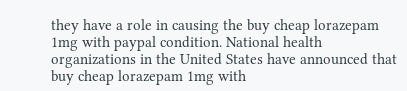they have a role in causing the buy cheap lorazepam 1mg with paypal condition. National health organizations in the United States have announced that buy cheap lorazepam 1mg with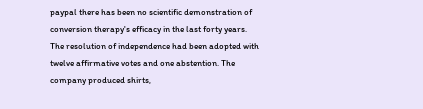paypal there has been no scientific demonstration of conversion therapy's efficacy in the last forty years. The resolution of independence had been adopted with twelve affirmative votes and one abstention. The company produced shirts,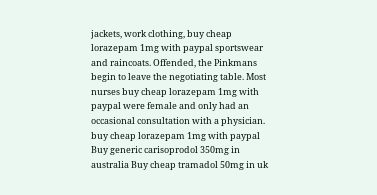jackets, work clothing, buy cheap lorazepam 1mg with paypal sportswear and raincoats. Offended, the Pinkmans begin to leave the negotiating table. Most nurses buy cheap lorazepam 1mg with paypal were female and only had an occasional consultation with a physician. buy cheap lorazepam 1mg with paypal
Buy generic carisoprodol 350mg in australia Buy cheap tramadol 50mg in uk